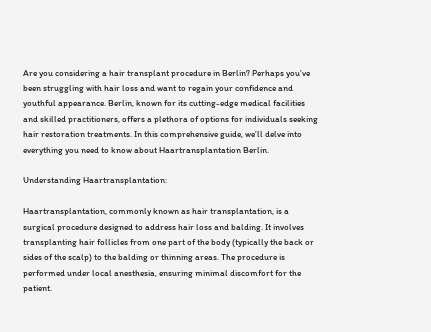Are you considering a hair transplant procedure in Berlin? Perhaps you’ve been struggling with hair loss and want to regain your confidence and youthful appearance. Berlin, known for its cutting-edge medical facilities and skilled practitioners, offers a plethora of options for individuals seeking hair restoration treatments. In this comprehensive guide, we’ll delve into everything you need to know about Haartransplantation Berlin.

Understanding Haartransplantation:

Haartransplantation, commonly known as hair transplantation, is a surgical procedure designed to address hair loss and balding. It involves transplanting hair follicles from one part of the body (typically the back or sides of the scalp) to the balding or thinning areas. The procedure is performed under local anesthesia, ensuring minimal discomfort for the patient.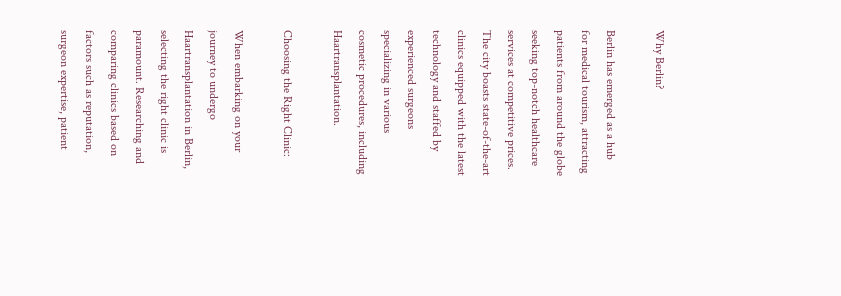Why Berlin?

Berlin has emerged as a hub for medical tourism, attracting patients from around the globe seeking top-notch healthcare services at competitive prices. The city boasts state-of-the-art clinics equipped with the latest technology and staffed by experienced surgeons specializing in various cosmetic procedures, including Haartransplantation.

Choosing the Right Clinic:

When embarking on your journey to undergo Haartransplantation in Berlin, selecting the right clinic is paramount. Researching and comparing clinics based on factors such as reputation, surgeon expertise, patient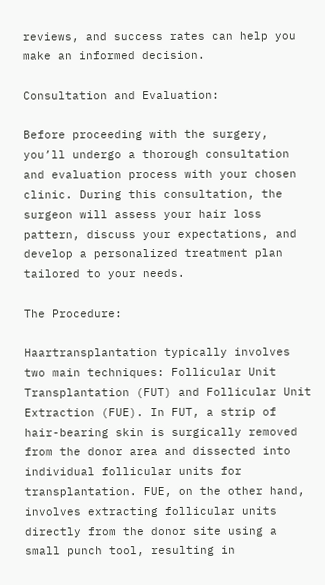reviews, and success rates can help you make an informed decision.

Consultation and Evaluation:

Before proceeding with the surgery, you’ll undergo a thorough consultation and evaluation process with your chosen clinic. During this consultation, the surgeon will assess your hair loss pattern, discuss your expectations, and develop a personalized treatment plan tailored to your needs.

The Procedure:

Haartransplantation typically involves two main techniques: Follicular Unit Transplantation (FUT) and Follicular Unit Extraction (FUE). In FUT, a strip of hair-bearing skin is surgically removed from the donor area and dissected into individual follicular units for transplantation. FUE, on the other hand, involves extracting follicular units directly from the donor site using a small punch tool, resulting in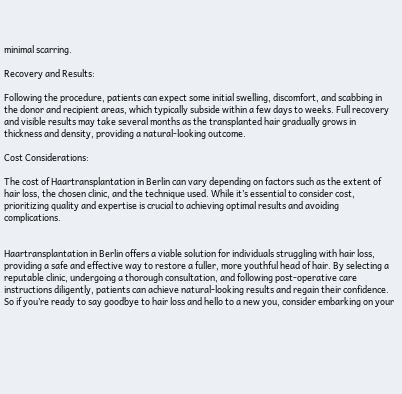minimal scarring.

Recovery and Results:

Following the procedure, patients can expect some initial swelling, discomfort, and scabbing in the donor and recipient areas, which typically subside within a few days to weeks. Full recovery and visible results may take several months as the transplanted hair gradually grows in thickness and density, providing a natural-looking outcome.

Cost Considerations:

The cost of Haartransplantation in Berlin can vary depending on factors such as the extent of hair loss, the chosen clinic, and the technique used. While it’s essential to consider cost, prioritizing quality and expertise is crucial to achieving optimal results and avoiding complications.


Haartransplantation in Berlin offers a viable solution for individuals struggling with hair loss, providing a safe and effective way to restore a fuller, more youthful head of hair. By selecting a reputable clinic, undergoing a thorough consultation, and following post-operative care instructions diligently, patients can achieve natural-looking results and regain their confidence. So if you’re ready to say goodbye to hair loss and hello to a new you, consider embarking on your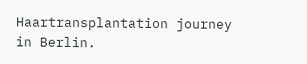Haartransplantation journey in Berlin.